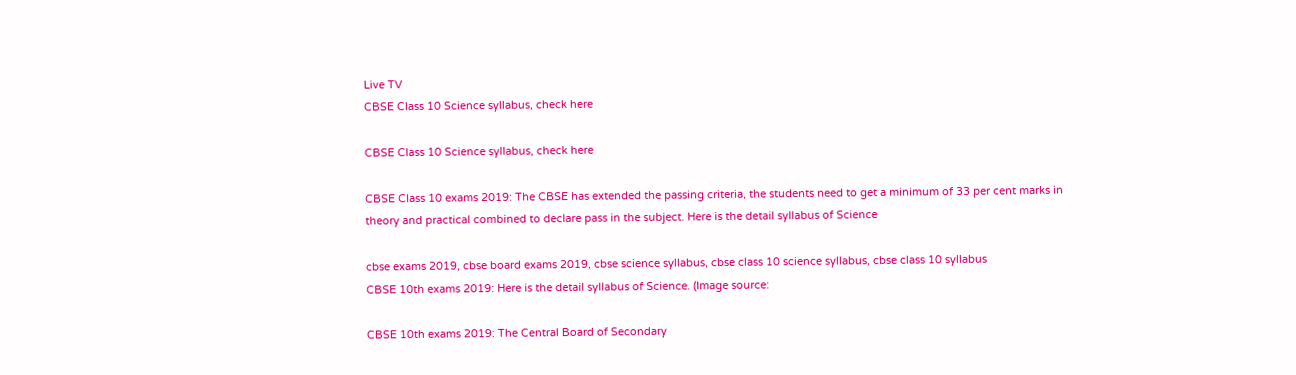Live TV
CBSE Class 10 Science syllabus, check here

CBSE Class 10 Science syllabus, check here

CBSE Class 10 exams 2019: The CBSE has extended the passing criteria, the students need to get a minimum of 33 per cent marks in theory and practical combined to declare pass in the subject. Here is the detail syllabus of Science

cbse exams 2019, cbse board exams 2019, cbse science syllabus, cbse class 10 science syllabus, cbse class 10 syllabus
CBSE 10th exams 2019: Here is the detail syllabus of Science. (Image source:

CBSE 10th exams 2019: The Central Board of Secondary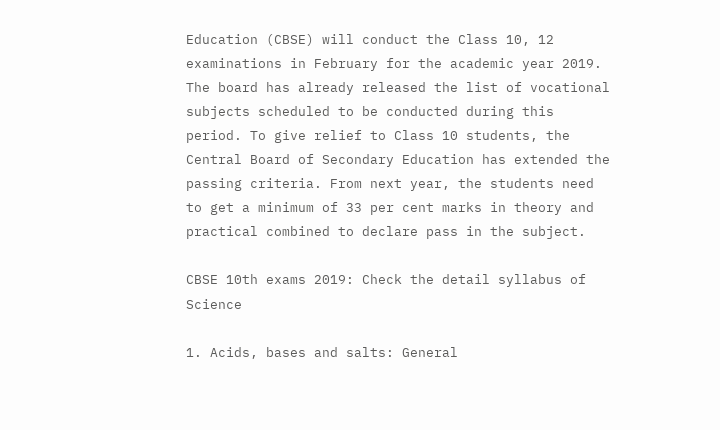Education (CBSE) will conduct the Class 10, 12 examinations in February for the academic year 2019. The board has already released the list of vocational subjects scheduled to be conducted during this period. To give relief to Class 10 students, the Central Board of Secondary Education has extended the passing criteria. From next year, the students need to get a minimum of 33 per cent marks in theory and practical combined to declare pass in the subject.

CBSE 10th exams 2019: Check the detail syllabus of Science

1. Acids, bases and salts: General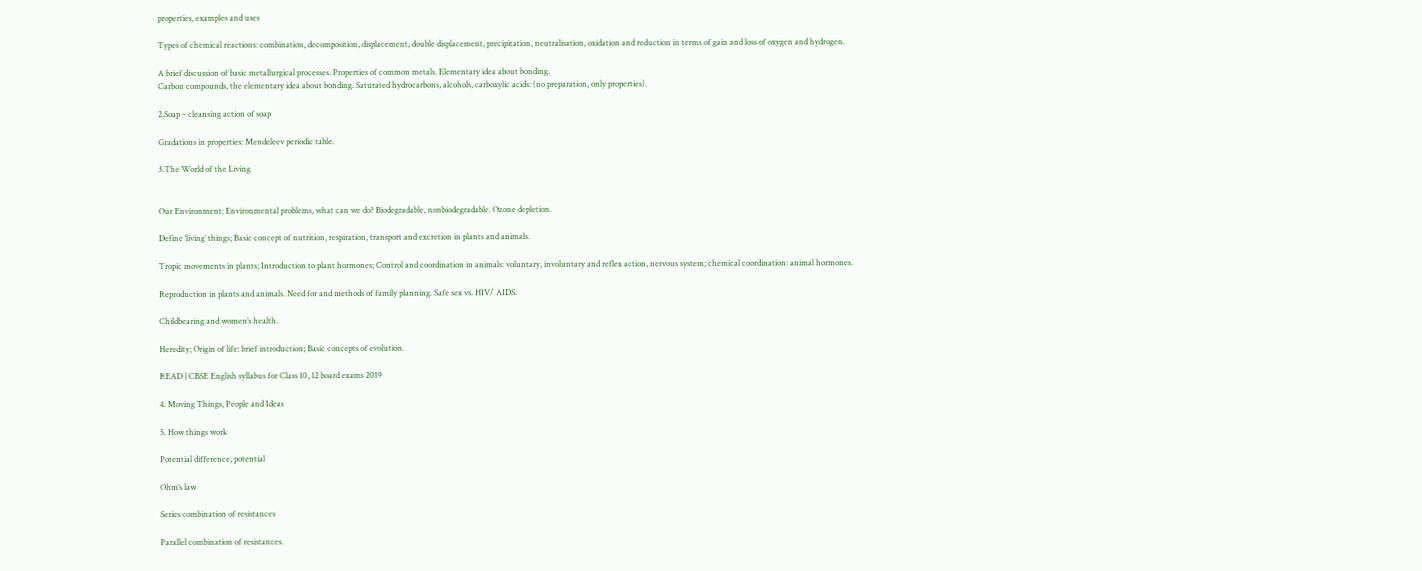properties, examples and uses

Types of chemical reactions: combination, decomposition, displacement, double displacement, precipitation, neutralisation, oxidation and reduction in terms of gain and loss of oxygen and hydrogen.

A brief discussion of basic metallurgical processes. Properties of common metals. Elementary idea about bonding.
Carbon compounds, the elementary idea about bonding. Saturated hydrocarbons, alcohols, carboxylic acids: (no preparation, only properties).

2.Soap – cleansing action of soap

Gradations in properties: Mendeleev periodic table.

3.The World of the Living


Our Environment: Environmental problems, what can we do? Biodegradable, nonbiodegradable. Ozone depletion.

Define ‘living’ things; Basic concept of nutrition, respiration, transport and excretion in plants and animals.

Tropic movements in plants; Introduction to plant hormones; Control and coordination in animals: voluntary, involuntary and reflex action, nervous system; chemical coordination: animal hormones.

Reproduction in plants and animals. Need for and methods of family planning. Safe sex vs. HIV/ AIDS.

Childbearing and women’s health.

Heredity; Origin of life: brief introduction; Basic concepts of evolution.

READ | CBSE English syllabus for Class 10, 12 board exams 2019

4. Moving Things, People and Ideas

5. How things work

Potential difference, potential

Ohm’s law

Series combination of resistances

Parallel combination of resistances.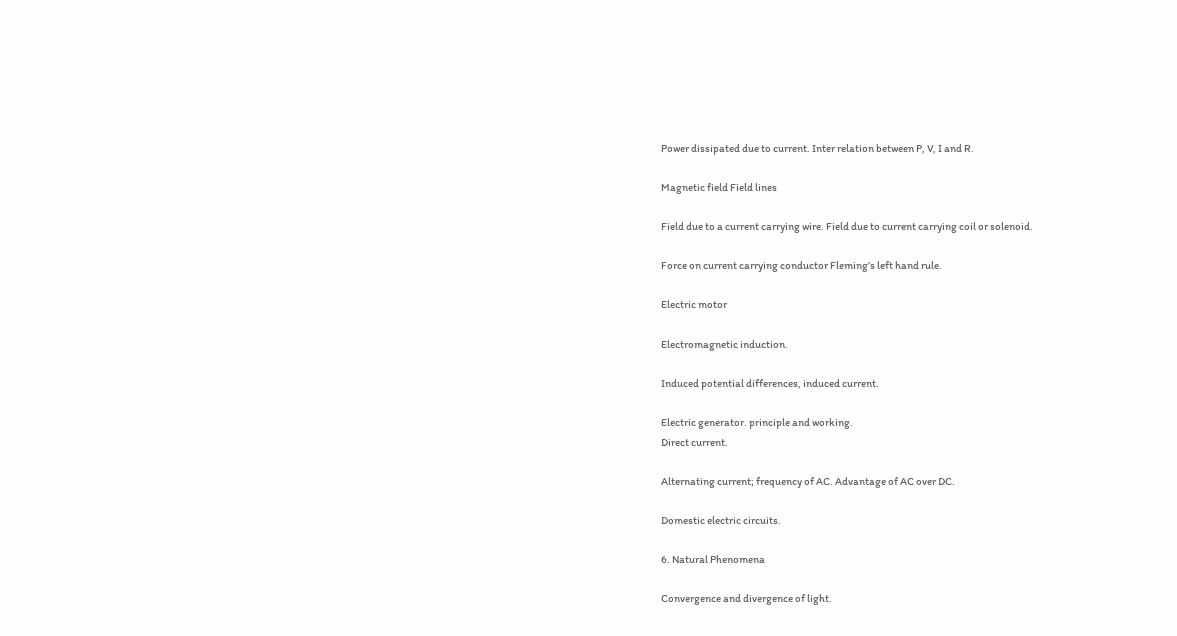Power dissipated due to current. Inter relation between P, V, I and R.

Magnetic field Field lines

Field due to a current carrying wire. Field due to current carrying coil or solenoid.

Force on current carrying conductor Fleming’s left hand rule.

Electric motor

Electromagnetic induction.

Induced potential differences, induced current.

Electric generator. principle and working.
Direct current.

Alternating current; frequency of AC. Advantage of AC over DC.

Domestic electric circuits.

6. Natural Phenomena

Convergence and divergence of light.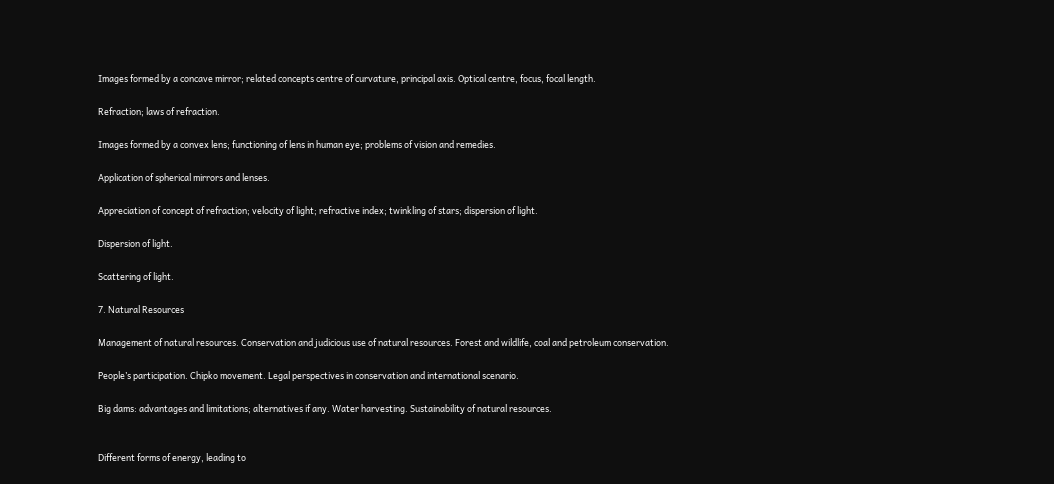Images formed by a concave mirror; related concepts centre of curvature, principal axis. Optical centre, focus, focal length.

Refraction; laws of refraction.

Images formed by a convex lens; functioning of lens in human eye; problems of vision and remedies.

Application of spherical mirrors and lenses.

Appreciation of concept of refraction; velocity of light; refractive index; twinkling of stars; dispersion of light.

Dispersion of light.

Scattering of light.

7. Natural Resources

Management of natural resources. Conservation and judicious use of natural resources. Forest and wildlife, coal and petroleum conservation.

People’s participation. Chipko movement. Legal perspectives in conservation and international scenario.

Big dams: advantages and limitations; alternatives if any. Water harvesting. Sustainability of natural resources.


Different forms of energy, leading to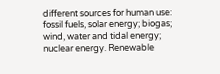different sources for human use: fossil fuels, solar energy; biogas; wind, water and tidal energy; nuclear energy. Renewable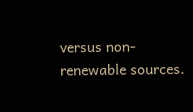versus non-renewable sources.